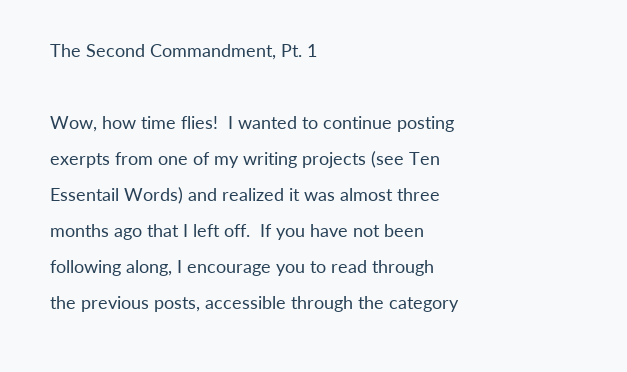The Second Commandment, Pt. 1

Wow, how time flies!  I wanted to continue posting exerpts from one of my writing projects (see Ten Essentail Words) and realized it was almost three months ago that I left off.  If you have not been following along, I encourage you to read through the previous posts, accessible through the category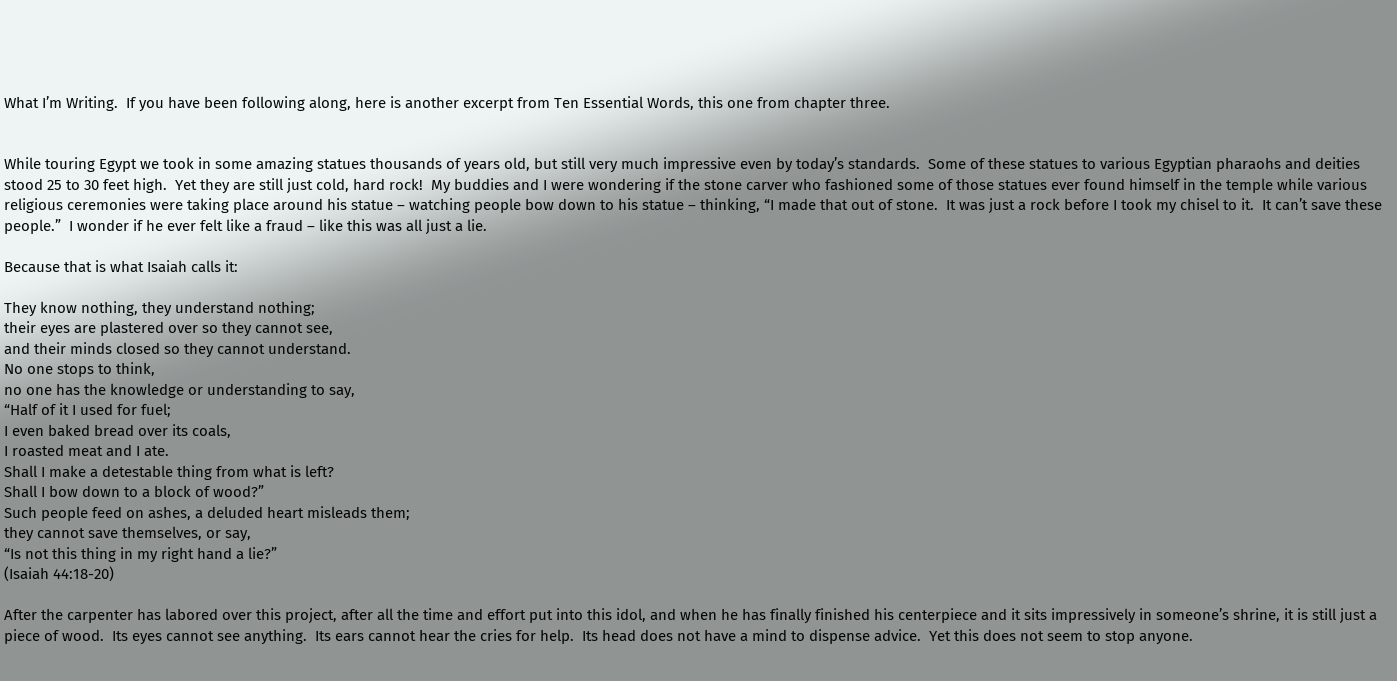What I’m Writing.  If you have been following along, here is another excerpt from Ten Essential Words, this one from chapter three.


While touring Egypt we took in some amazing statues thousands of years old, but still very much impressive even by today’s standards.  Some of these statues to various Egyptian pharaohs and deities stood 25 to 30 feet high.  Yet they are still just cold, hard rock!  My buddies and I were wondering if the stone carver who fashioned some of those statues ever found himself in the temple while various religious ceremonies were taking place around his statue – watching people bow down to his statue – thinking, “I made that out of stone.  It was just a rock before I took my chisel to it.  It can’t save these people.”  I wonder if he ever felt like a fraud – like this was all just a lie.

Because that is what Isaiah calls it:

They know nothing, they understand nothing;
their eyes are plastered over so they cannot see,
and their minds closed so they cannot understand.
No one stops to think,
no one has the knowledge or understanding to say,
“Half of it I used for fuel;
I even baked bread over its coals,
I roasted meat and I ate.
Shall I make a detestable thing from what is left?
Shall I bow down to a block of wood?”
Such people feed on ashes, a deluded heart misleads them;
they cannot save themselves, or say,
“Is not this thing in my right hand a lie?”
(Isaiah 44:18-20)

After the carpenter has labored over this project, after all the time and effort put into this idol, and when he has finally finished his centerpiece and it sits impressively in someone’s shrine, it is still just a piece of wood.  Its eyes cannot see anything.  Its ears cannot hear the cries for help.  Its head does not have a mind to dispense advice.  Yet this does not seem to stop anyone.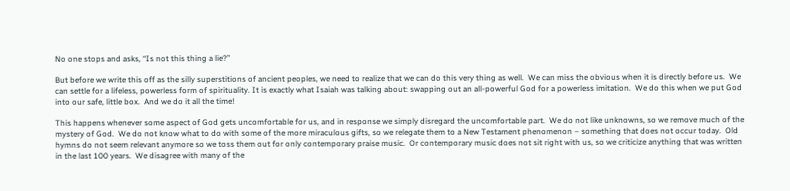No one stops and asks, “Is not this thing a lie?”

But before we write this off as the silly superstitions of ancient peoples, we need to realize that we can do this very thing as well.  We can miss the obvious when it is directly before us.  We can settle for a lifeless, powerless form of spirituality. It is exactly what Isaiah was talking about: swapping out an all-powerful God for a powerless imitation.  We do this when we put God into our safe, little box.  And we do it all the time!

This happens whenever some aspect of God gets uncomfortable for us, and in response we simply disregard the uncomfortable part.  We do not like unknowns, so we remove much of the mystery of God.  We do not know what to do with some of the more miraculous gifts, so we relegate them to a New Testament phenomenon – something that does not occur today.  Old hymns do not seem relevant anymore so we toss them out for only contemporary praise music.  Or contemporary music does not sit right with us, so we criticize anything that was written in the last 100 years.  We disagree with many of the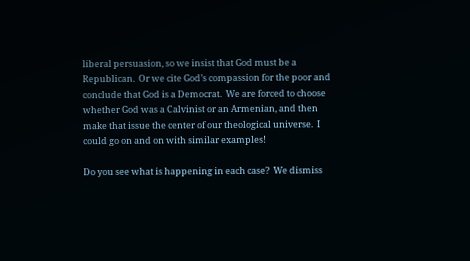liberal persuasion, so we insist that God must be a Republican.  Or we cite God’s compassion for the poor and conclude that God is a Democrat.  We are forced to choose whether God was a Calvinist or an Armenian, and then make that issue the center of our theological universe.  I could go on and on with similar examples!

Do you see what is happening in each case?  We dismiss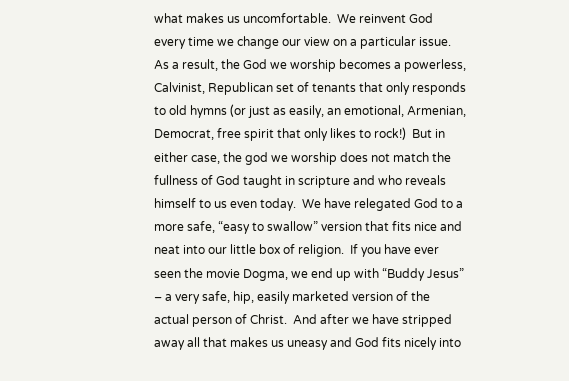what makes us uncomfortable.  We reinvent God every time we change our view on a particular issue.  As a result, the God we worship becomes a powerless, Calvinist, Republican set of tenants that only responds to old hymns (or just as easily, an emotional, Armenian, Democrat, free spirit that only likes to rock!)  But in either case, the god we worship does not match the fullness of God taught in scripture and who reveals himself to us even today.  We have relegated God to a more safe, “easy to swallow” version that fits nice and neat into our little box of religion.  If you have ever seen the movie Dogma, we end up with “Buddy Jesus” – a very safe, hip, easily marketed version of the actual person of Christ.  And after we have stripped away all that makes us uneasy and God fits nicely into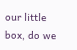our little box, do we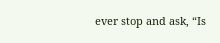ever stop and ask, “Is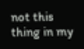not this thing in my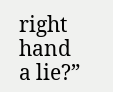right hand a lie?”